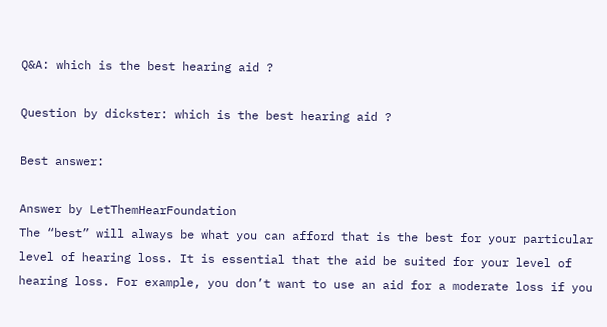Q&A: which is the best hearing aid ?

Question by dickster: which is the best hearing aid ?

Best answer:

Answer by LetThemHearFoundation
The “best” will always be what you can afford that is the best for your particular level of hearing loss. It is essential that the aid be suited for your level of hearing loss. For example, you don’t want to use an aid for a moderate loss if you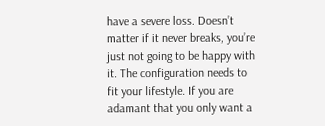have a severe loss. Doesn’t matter if it never breaks, you’re just not going to be happy with it. The configuration needs to fit your lifestyle. If you are adamant that you only want a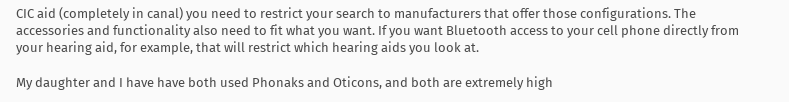CIC aid (completely in canal) you need to restrict your search to manufacturers that offer those configurations. The accessories and functionality also need to fit what you want. If you want Bluetooth access to your cell phone directly from your hearing aid, for example, that will restrict which hearing aids you look at.

My daughter and I have have both used Phonaks and Oticons, and both are extremely high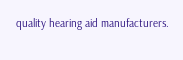quality hearing aid manufacturers.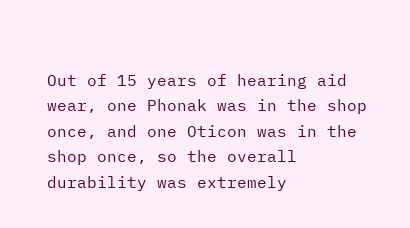Out of 15 years of hearing aid wear, one Phonak was in the shop once, and one Oticon was in the shop once, so the overall durability was extremely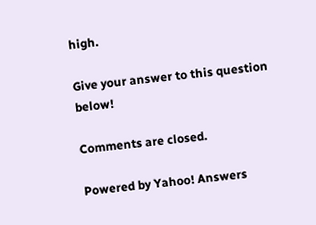high.

Give your answer to this question below!

Comments are closed.

Powered by Yahoo! Answers